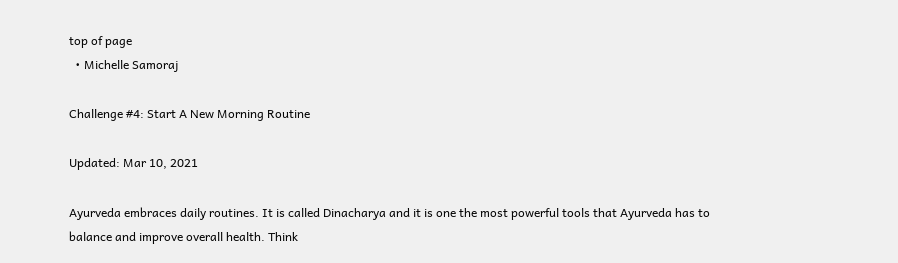top of page
  • Michelle Samoraj

Challenge #4: Start A New Morning Routine

Updated: Mar 10, 2021

Ayurveda embraces daily routines. It is called Dinacharya and it is one the most powerful tools that Ayurveda has to balance and improve overall health. Think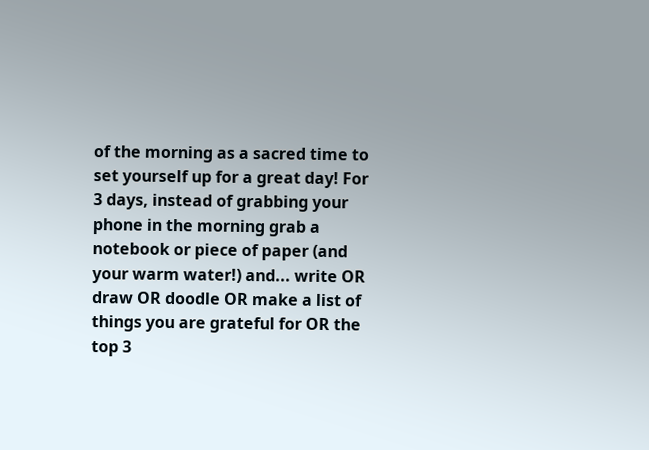of the morning as a sacred time to set yourself up for a great day! For 3 days, instead of grabbing your phone in the morning grab a notebook or piece of paper (and your warm water!) and... write OR draw OR doodle OR make a list of things you are grateful for OR the top 3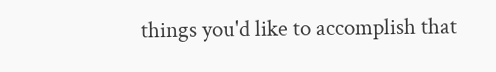things you'd like to accomplish that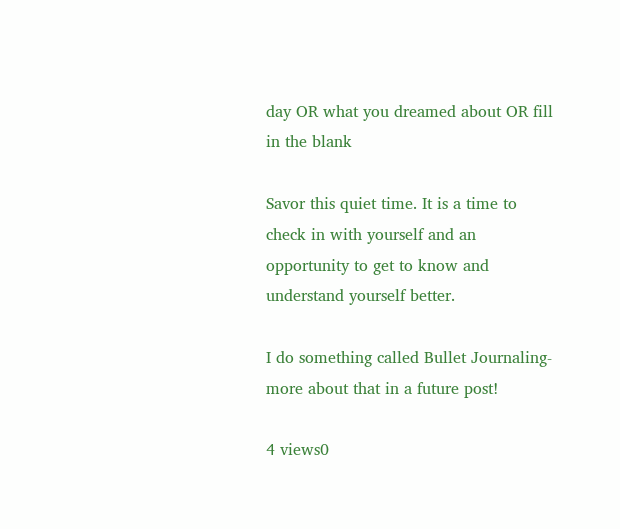day OR what you dreamed about OR fill in the blank

Savor this quiet time. It is a time to check in with yourself and an opportunity to get to know and understand yourself better.

I do something called Bullet Journaling- more about that in a future post!

4 views0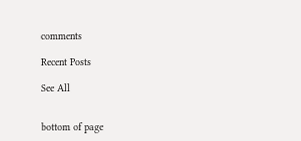comments

Recent Posts

See All


bottom of page